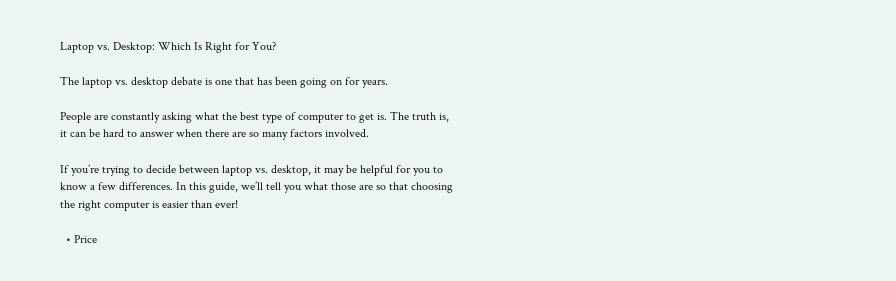Laptop vs. Desktop: Which Is Right for You?

The laptop vs. desktop debate is one that has been going on for years.

People are constantly asking what the best type of computer to get is. The truth is, it can be hard to answer when there are so many factors involved.

If you’re trying to decide between laptop vs. desktop, it may be helpful for you to know a few differences. In this guide, we’ll tell you what those are so that choosing the right computer is easier than ever!

  • Price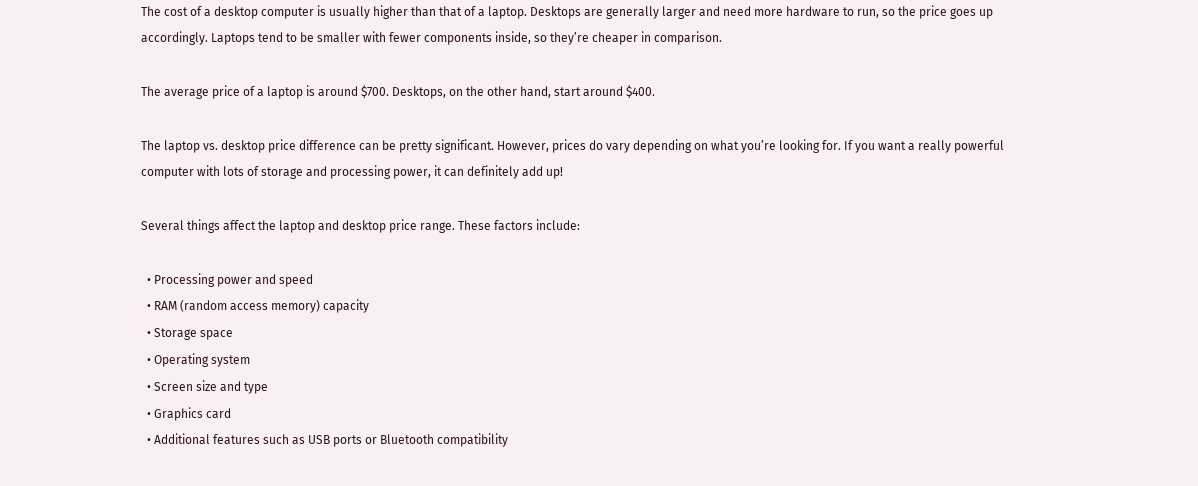The cost of a desktop computer is usually higher than that of a laptop. Desktops are generally larger and need more hardware to run, so the price goes up accordingly. Laptops tend to be smaller with fewer components inside, so they’re cheaper in comparison.

The average price of a laptop is around $700. Desktops, on the other hand, start around $400.

The laptop vs. desktop price difference can be pretty significant. However, prices do vary depending on what you’re looking for. If you want a really powerful computer with lots of storage and processing power, it can definitely add up!

Several things affect the laptop and desktop price range. These factors include:

  • Processing power and speed
  • RAM (random access memory) capacity
  • Storage space
  • Operating system
  • Screen size and type
  • Graphics card
  • Additional features such as USB ports or Bluetooth compatibility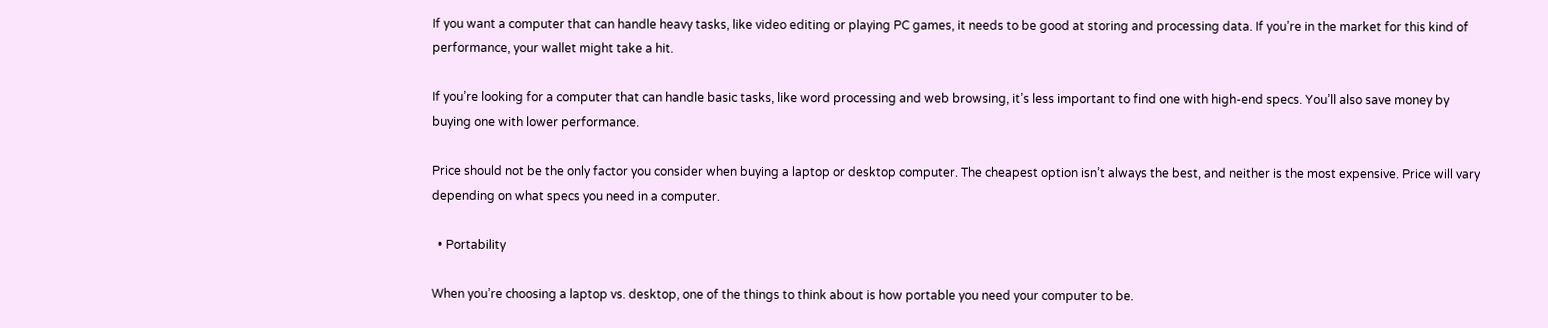If you want a computer that can handle heavy tasks, like video editing or playing PC games, it needs to be good at storing and processing data. If you’re in the market for this kind of performance, your wallet might take a hit.

If you’re looking for a computer that can handle basic tasks, like word processing and web browsing, it’s less important to find one with high-end specs. You’ll also save money by buying one with lower performance.

Price should not be the only factor you consider when buying a laptop or desktop computer. The cheapest option isn’t always the best, and neither is the most expensive. Price will vary depending on what specs you need in a computer.

  • Portability

When you’re choosing a laptop vs. desktop, one of the things to think about is how portable you need your computer to be.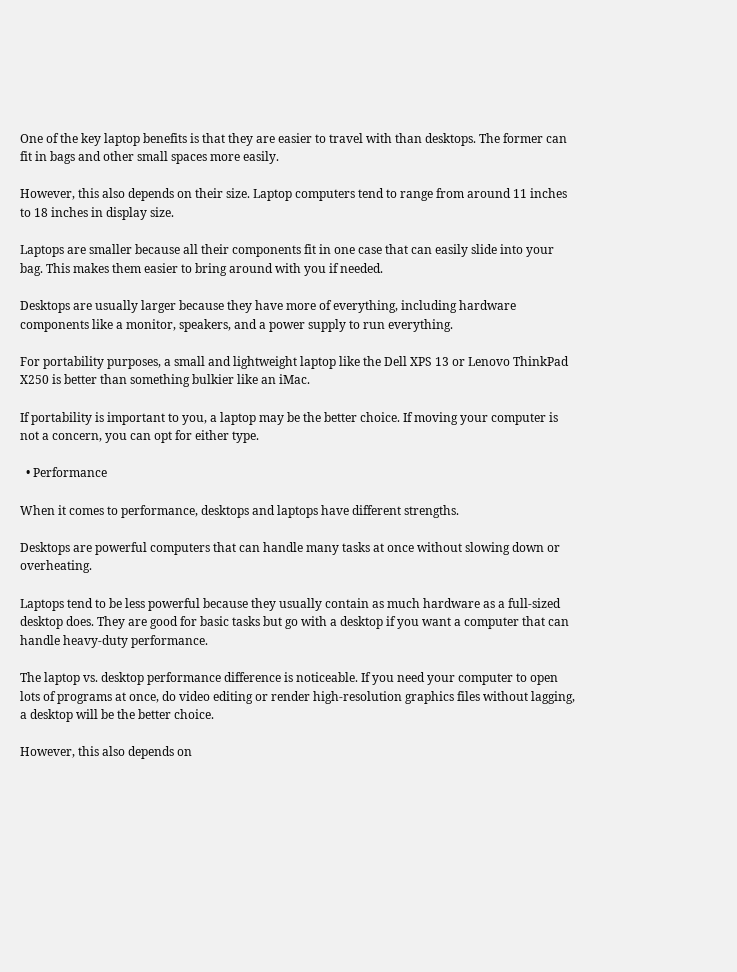One of the key laptop benefits is that they are easier to travel with than desktops. The former can fit in bags and other small spaces more easily.

However, this also depends on their size. Laptop computers tend to range from around 11 inches to 18 inches in display size.

Laptops are smaller because all their components fit in one case that can easily slide into your bag. This makes them easier to bring around with you if needed.

Desktops are usually larger because they have more of everything, including hardware components like a monitor, speakers, and a power supply to run everything.

For portability purposes, a small and lightweight laptop like the Dell XPS 13 or Lenovo ThinkPad X250 is better than something bulkier like an iMac.

If portability is important to you, a laptop may be the better choice. If moving your computer is not a concern, you can opt for either type.

  • Performance

When it comes to performance, desktops and laptops have different strengths.

Desktops are powerful computers that can handle many tasks at once without slowing down or overheating.

Laptops tend to be less powerful because they usually contain as much hardware as a full-sized desktop does. They are good for basic tasks but go with a desktop if you want a computer that can handle heavy-duty performance.

The laptop vs. desktop performance difference is noticeable. If you need your computer to open lots of programs at once, do video editing or render high-resolution graphics files without lagging, a desktop will be the better choice.

However, this also depends on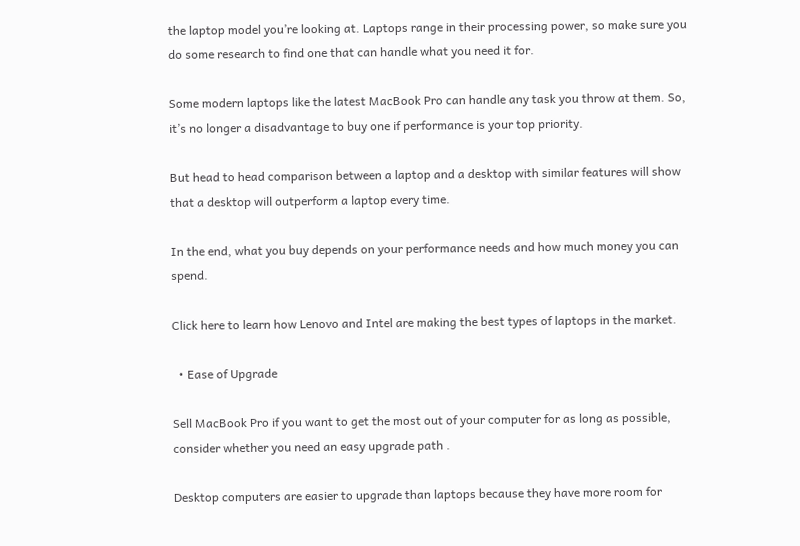the laptop model you’re looking at. Laptops range in their processing power, so make sure you do some research to find one that can handle what you need it for.

Some modern laptops like the latest MacBook Pro can handle any task you throw at them. So, it’s no longer a disadvantage to buy one if performance is your top priority.

But head to head comparison between a laptop and a desktop with similar features will show that a desktop will outperform a laptop every time.

In the end, what you buy depends on your performance needs and how much money you can spend.

Click here to learn how Lenovo and Intel are making the best types of laptops in the market.

  • Ease of Upgrade

Sell MacBook Pro if you want to get the most out of your computer for as long as possible, consider whether you need an easy upgrade path .

Desktop computers are easier to upgrade than laptops because they have more room for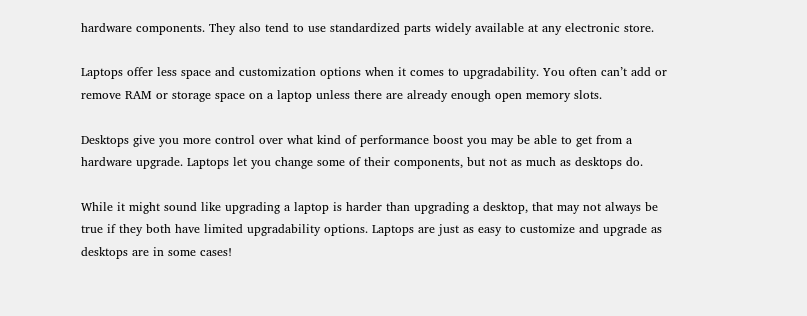hardware components. They also tend to use standardized parts widely available at any electronic store.

Laptops offer less space and customization options when it comes to upgradability. You often can’t add or remove RAM or storage space on a laptop unless there are already enough open memory slots.

Desktops give you more control over what kind of performance boost you may be able to get from a hardware upgrade. Laptops let you change some of their components, but not as much as desktops do.

While it might sound like upgrading a laptop is harder than upgrading a desktop, that may not always be true if they both have limited upgradability options. Laptops are just as easy to customize and upgrade as desktops are in some cases!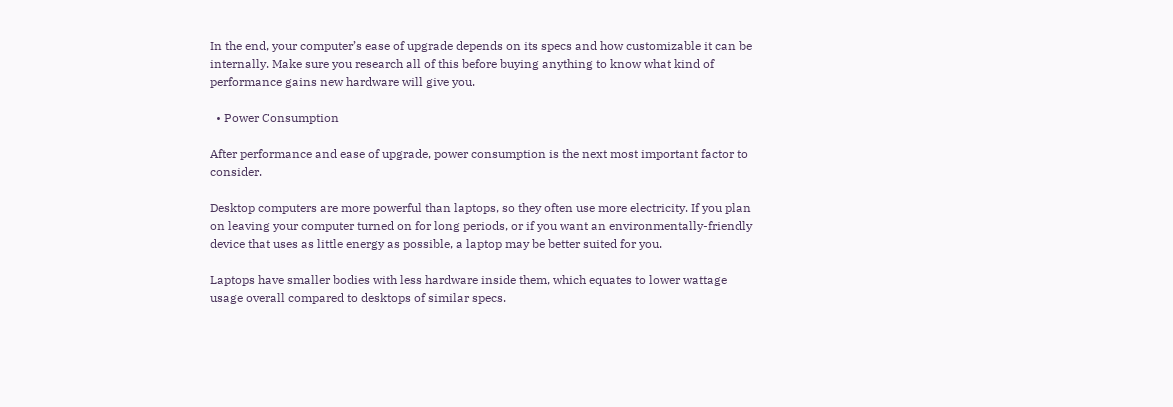In the end, your computer’s ease of upgrade depends on its specs and how customizable it can be internally. Make sure you research all of this before buying anything to know what kind of performance gains new hardware will give you.

  • Power Consumption

After performance and ease of upgrade, power consumption is the next most important factor to consider.

Desktop computers are more powerful than laptops, so they often use more electricity. If you plan on leaving your computer turned on for long periods, or if you want an environmentally-friendly device that uses as little energy as possible, a laptop may be better suited for you.

Laptops have smaller bodies with less hardware inside them, which equates to lower wattage usage overall compared to desktops of similar specs.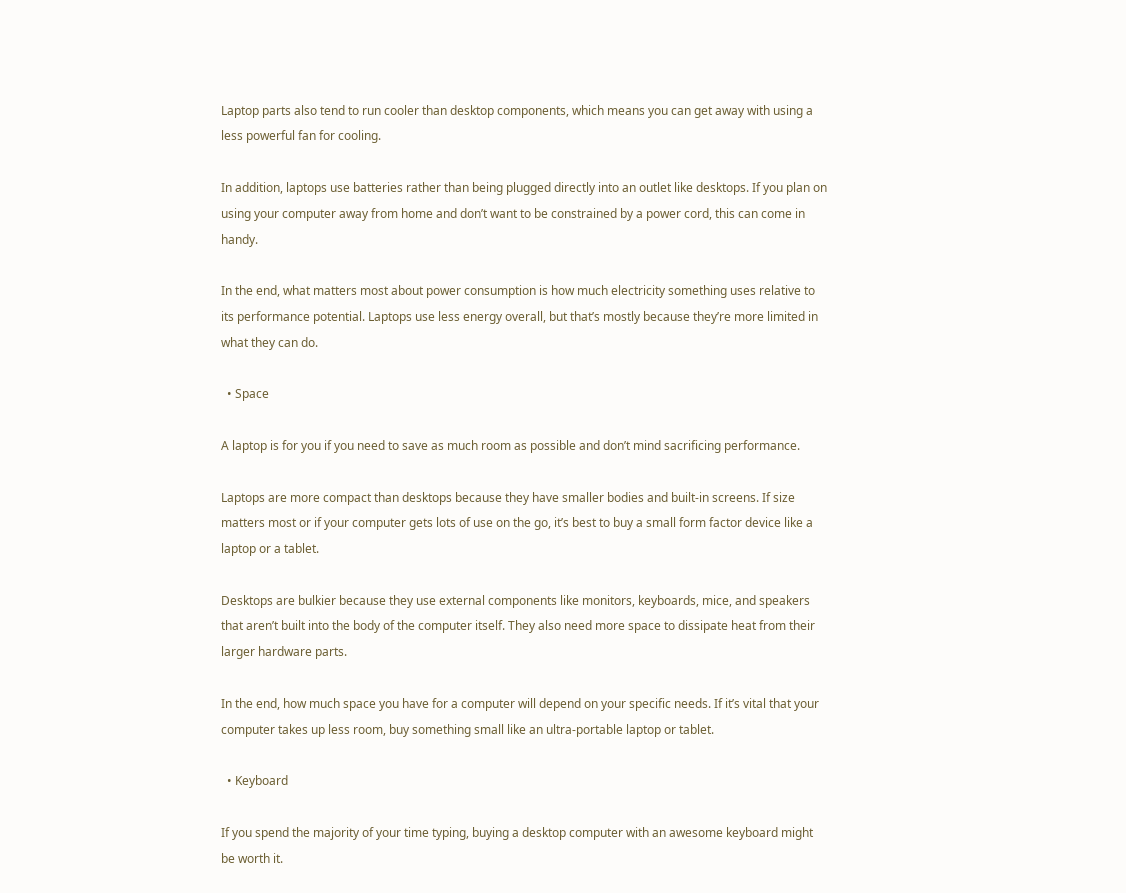Laptop parts also tend to run cooler than desktop components, which means you can get away with using a less powerful fan for cooling.

In addition, laptops use batteries rather than being plugged directly into an outlet like desktops. If you plan on using your computer away from home and don’t want to be constrained by a power cord, this can come in handy.

In the end, what matters most about power consumption is how much electricity something uses relative to its performance potential. Laptops use less energy overall, but that’s mostly because they’re more limited in what they can do.

  • Space

A laptop is for you if you need to save as much room as possible and don’t mind sacrificing performance.

Laptops are more compact than desktops because they have smaller bodies and built-in screens. If size matters most or if your computer gets lots of use on the go, it’s best to buy a small form factor device like a laptop or a tablet.

Desktops are bulkier because they use external components like monitors, keyboards, mice, and speakers that aren’t built into the body of the computer itself. They also need more space to dissipate heat from their larger hardware parts.

In the end, how much space you have for a computer will depend on your specific needs. If it’s vital that your computer takes up less room, buy something small like an ultra-portable laptop or tablet.

  • Keyboard

If you spend the majority of your time typing, buying a desktop computer with an awesome keyboard might be worth it.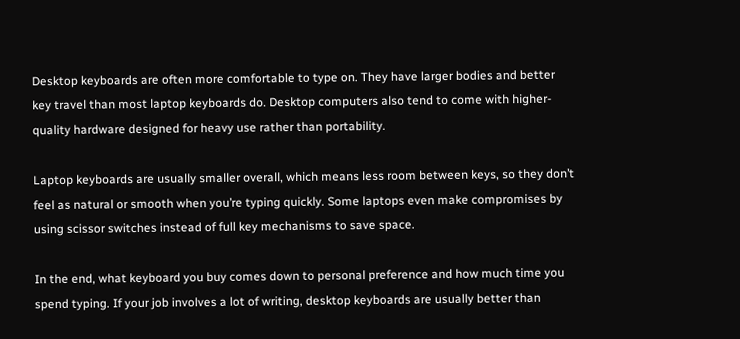Desktop keyboards are often more comfortable to type on. They have larger bodies and better key travel than most laptop keyboards do. Desktop computers also tend to come with higher-quality hardware designed for heavy use rather than portability.

Laptop keyboards are usually smaller overall, which means less room between keys, so they don’t feel as natural or smooth when you’re typing quickly. Some laptops even make compromises by using scissor switches instead of full key mechanisms to save space.

In the end, what keyboard you buy comes down to personal preference and how much time you spend typing. If your job involves a lot of writing, desktop keyboards are usually better than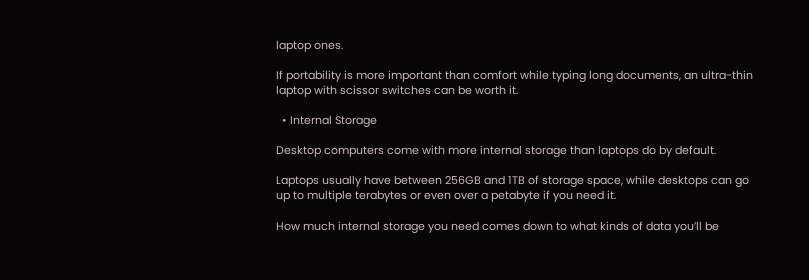laptop ones.

If portability is more important than comfort while typing long documents, an ultra-thin laptop with scissor switches can be worth it.

  • Internal Storage

Desktop computers come with more internal storage than laptops do by default.

Laptops usually have between 256GB and 1TB of storage space, while desktops can go up to multiple terabytes or even over a petabyte if you need it.

How much internal storage you need comes down to what kinds of data you’ll be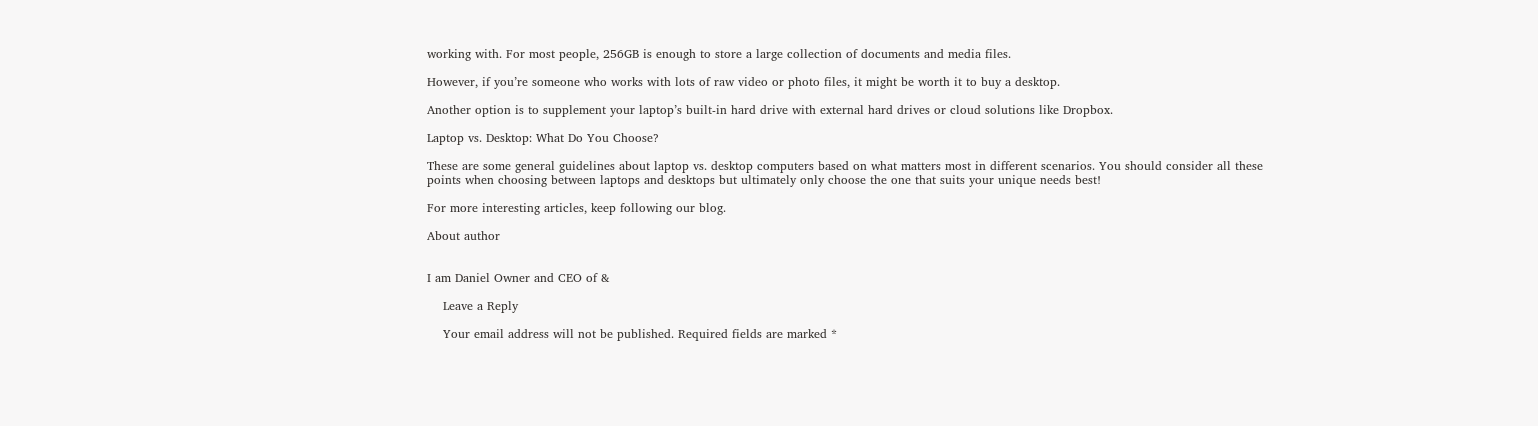working with. For most people, 256GB is enough to store a large collection of documents and media files.

However, if you’re someone who works with lots of raw video or photo files, it might be worth it to buy a desktop.

Another option is to supplement your laptop’s built-in hard drive with external hard drives or cloud solutions like Dropbox.

Laptop vs. Desktop: What Do You Choose?

These are some general guidelines about laptop vs. desktop computers based on what matters most in different scenarios. You should consider all these points when choosing between laptops and desktops but ultimately only choose the one that suits your unique needs best!

For more interesting articles, keep following our blog.

About author


I am Daniel Owner and CEO of &

    Leave a Reply

    Your email address will not be published. Required fields are marked *